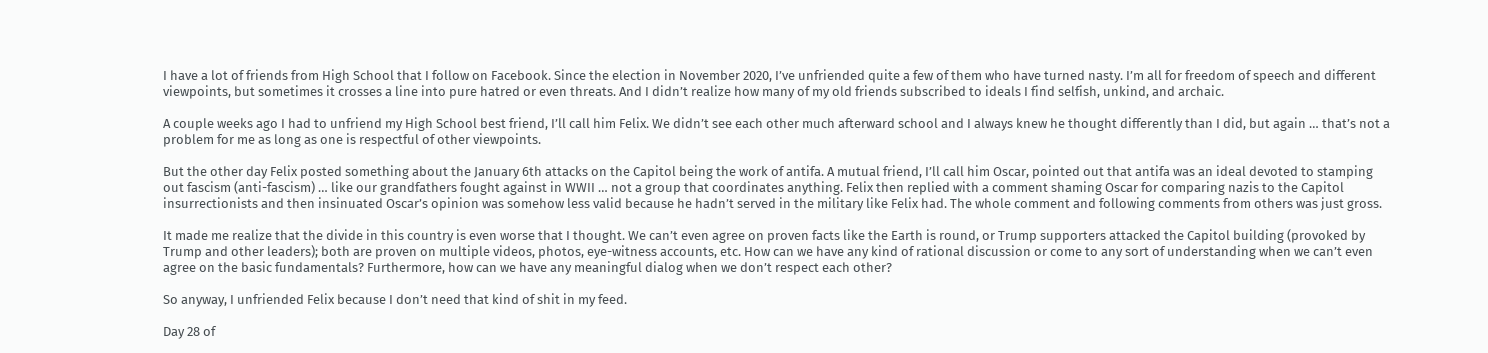I have a lot of friends from High School that I follow on Facebook. Since the election in November 2020, I’ve unfriended quite a few of them who have turned nasty. I’m all for freedom of speech and different viewpoints, but sometimes it crosses a line into pure hatred or even threats. And I didn’t realize how many of my old friends subscribed to ideals I find selfish, unkind, and archaic.

A couple weeks ago I had to unfriend my High School best friend, I’ll call him Felix. We didn’t see each other much afterward school and I always knew he thought differently than I did, but again … that’s not a problem for me as long as one is respectful of other viewpoints.

But the other day Felix posted something about the January 6th attacks on the Capitol being the work of antifa. A mutual friend, I’ll call him Oscar, pointed out that antifa was an ideal devoted to stamping out fascism (anti-fascism) … like our grandfathers fought against in WWII … not a group that coordinates anything. Felix then replied with a comment shaming Oscar for comparing nazis to the Capitol insurrectionists and then insinuated Oscar’s opinion was somehow less valid because he hadn’t served in the military like Felix had. The whole comment and following comments from others was just gross.

It made me realize that the divide in this country is even worse that I thought. We can’t even agree on proven facts like the Earth is round, or Trump supporters attacked the Capitol building (provoked by Trump and other leaders); both are proven on multiple videos, photos, eye-witness accounts, etc. How can we have any kind of rational discussion or come to any sort of understanding when we can’t even agree on the basic fundamentals? Furthermore, how can we have any meaningful dialog when we don’t respect each other?

So anyway, I unfriended Felix because I don’t need that kind of shit in my feed.

Day 28 of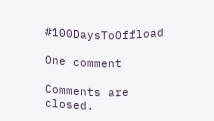#100DaysToOffload

One comment

Comments are closed.